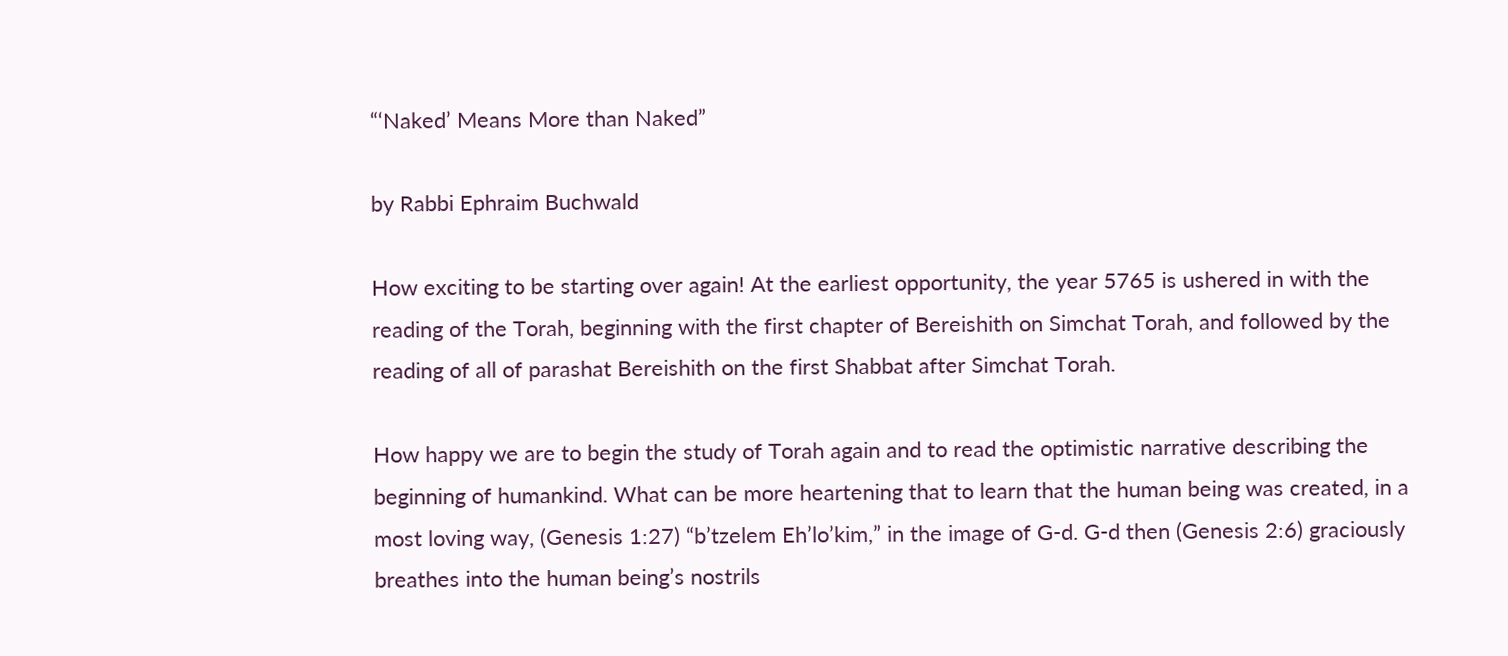“‘Naked’ Means More than Naked”

by Rabbi Ephraim Buchwald

How exciting to be starting over again! At the earliest opportunity, the year 5765 is ushered in with the reading of the Torah, beginning with the first chapter of Bereishith on Simchat Torah, and followed by the reading of all of parashat Bereishith on the first Shabbat after Simchat Torah.

How happy we are to begin the study of Torah again and to read the optimistic narrative describing the beginning of humankind. What can be more heartening that to learn that the human being was created, in a most loving way, (Genesis 1:27) “b’tzelem Eh’lo’kim,” in the image of G-d. G-d then (Genesis 2:6) graciously breathes into the human being’s nostrils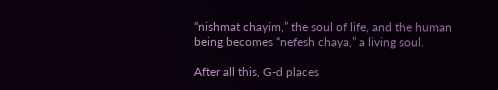“nishmat chayim,” the soul of life, and the human being becomes “nefesh chaya,” a living soul.

After all this, G-d places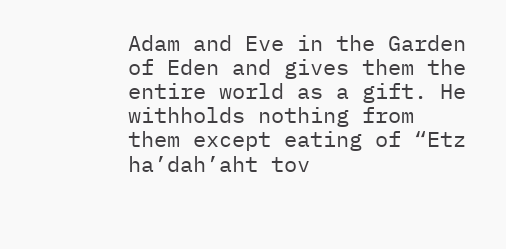Adam and Eve in the Garden of Eden and gives them the entire world as a gift. He withholds nothing from them except eating of “Etz ha’dah’aht tov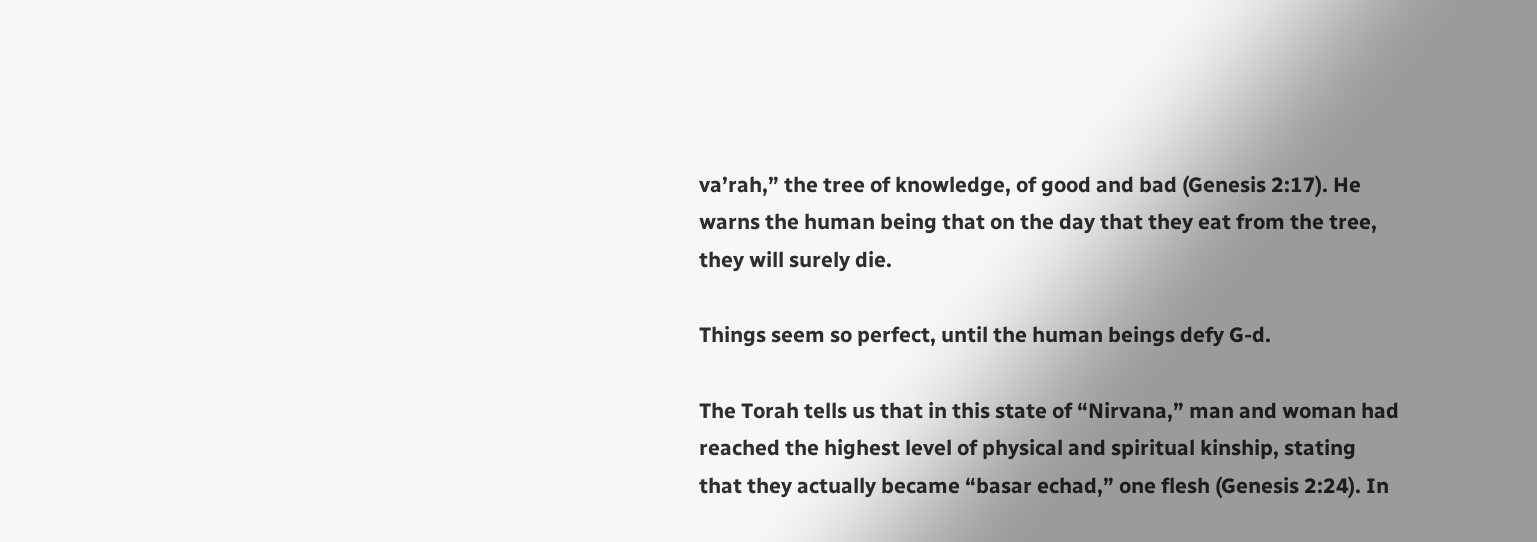va’rah,” the tree of knowledge, of good and bad (Genesis 2:17). He warns the human being that on the day that they eat from the tree, they will surely die.

Things seem so perfect, until the human beings defy G-d.

The Torah tells us that in this state of “Nirvana,” man and woman had reached the highest level of physical and spiritual kinship, stating that they actually became “basar echad,” one flesh (Genesis 2:24). In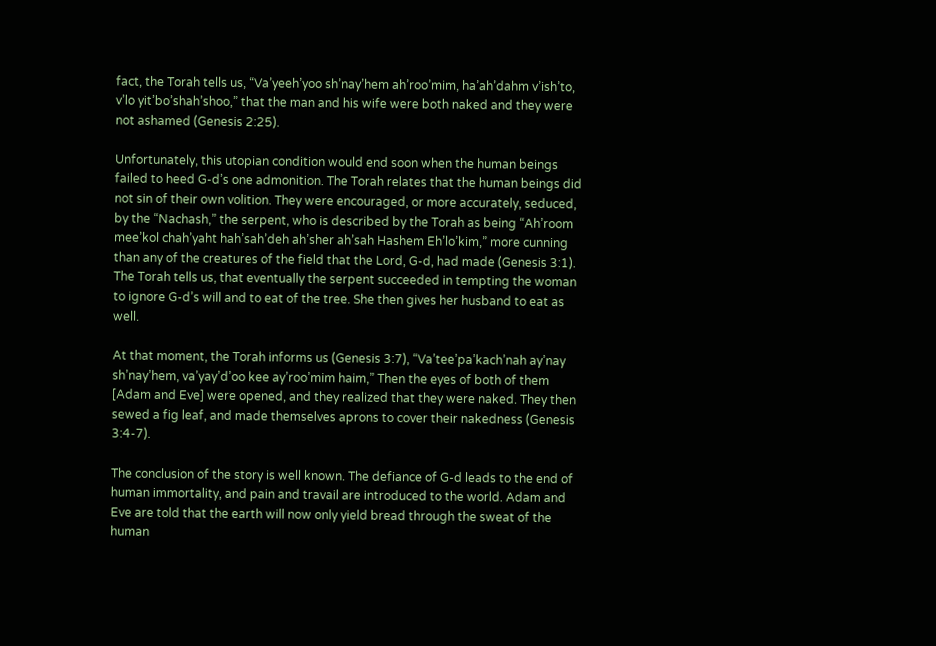fact, the Torah tells us, “Va’yeeh’yoo sh’nay’hem ah’roo’mim, ha’ah’dahm v’ish’to, v’lo yit’bo’shah’shoo,” that the man and his wife were both naked and they were not ashamed (Genesis 2:25).

Unfortunately, this utopian condition would end soon when the human beings failed to heed G-d’s one admonition. The Torah relates that the human beings did not sin of their own volition. They were encouraged, or more accurately, seduced, by the “Nachash,” the serpent, who is described by the Torah as being “Ah’room mee’kol chah’yaht hah’sah’deh ah’sher ah’sah Hashem Eh’lo’kim,” more cunning than any of the creatures of the field that the Lord, G-d, had made (Genesis 3:1). The Torah tells us, that eventually the serpent succeeded in tempting the woman to ignore G-d’s will and to eat of the tree. She then gives her husband to eat as well.

At that moment, the Torah informs us (Genesis 3:7), “Va’tee’pa’kach’nah ay’nay sh’nay’hem, va’yay’d’oo kee ay’roo’mim haim,” Then the eyes of both of them [Adam and Eve] were opened, and they realized that they were naked. They then sewed a fig leaf, and made themselves aprons to cover their nakedness (Genesis 3:4-7).

The conclusion of the story is well known. The defiance of G-d leads to the end of human immortality, and pain and travail are introduced to the world. Adam and Eve are told that the earth will now only yield bread through the sweat of the human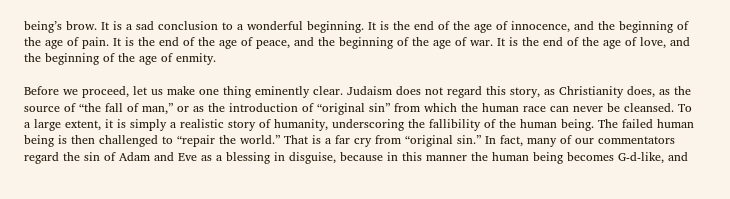being’s brow. It is a sad conclusion to a wonderful beginning. It is the end of the age of innocence, and the beginning of the age of pain. It is the end of the age of peace, and the beginning of the age of war. It is the end of the age of love, and the beginning of the age of enmity.

Before we proceed, let us make one thing eminently clear. Judaism does not regard this story, as Christianity does, as the source of “the fall of man,” or as the introduction of “original sin” from which the human race can never be cleansed. To a large extent, it is simply a realistic story of humanity, underscoring the fallibility of the human being. The failed human being is then challenged to “repair the world.” That is a far cry from “original sin.” In fact, many of our commentators regard the sin of Adam and Eve as a blessing in disguise, because in this manner the human being becomes G-d-like, and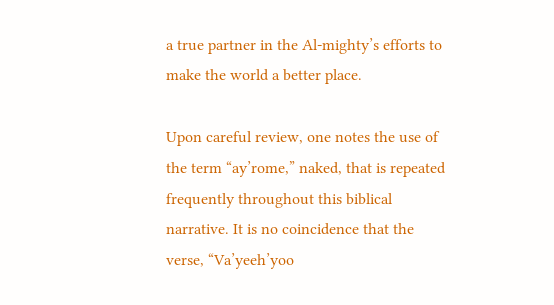a true partner in the Al-mighty’s efforts to make the world a better place.

Upon careful review, one notes the use of the term “ay’rome,” naked, that is repeated frequently throughout this biblical narrative. It is no coincidence that the verse, “Va’yeeh’yoo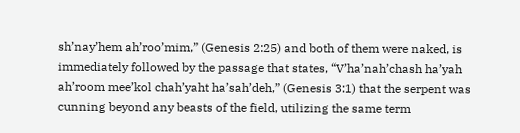sh’nay’hem ah’roo’mim,” (Genesis 2:25) and both of them were naked, is immediately followed by the passage that states, “V’ha’nah’chash ha’yah ah’room mee’kol chah’yaht ha’sah’deh,” (Genesis 3:1) that the serpent was cunning beyond any beasts of the field, utilizing the same term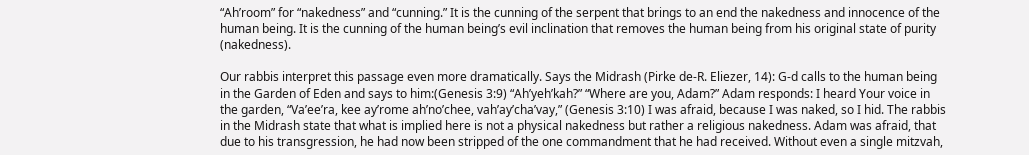“Ah’room” for “nakedness” and “cunning.” It is the cunning of the serpent that brings to an end the nakedness and innocence of the human being. It is the cunning of the human being’s evil inclination that removes the human being from his original state of purity (nakedness).

Our rabbis interpret this passage even more dramatically. Says the Midrash (Pirke de-R. Eliezer, 14): G-d calls to the human being in the Garden of Eden and says to him:(Genesis 3:9) “Ah’yeh’kah?” “Where are you, Adam?” Adam responds: I heard Your voice in the garden, “Va’ee’ra, kee ay’rome ah’no’chee, vah’ay’cha’vay,” (Genesis 3:10) I was afraid, because I was naked, so I hid. The rabbis in the Midrash state that what is implied here is not a physical nakedness but rather a religious nakedness. Adam was afraid, that due to his transgression, he had now been stripped of the one commandment that he had received. Without even a single mitzvah,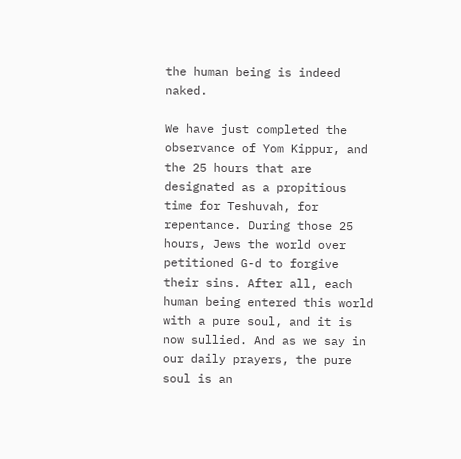the human being is indeed naked.

We have just completed the observance of Yom Kippur, and the 25 hours that are designated as a propitious time for Teshuvah, for repentance. During those 25 hours, Jews the world over petitioned G-d to forgive their sins. After all, each human being entered this world with a pure soul, and it is now sullied. And as we say in our daily prayers, the pure soul is an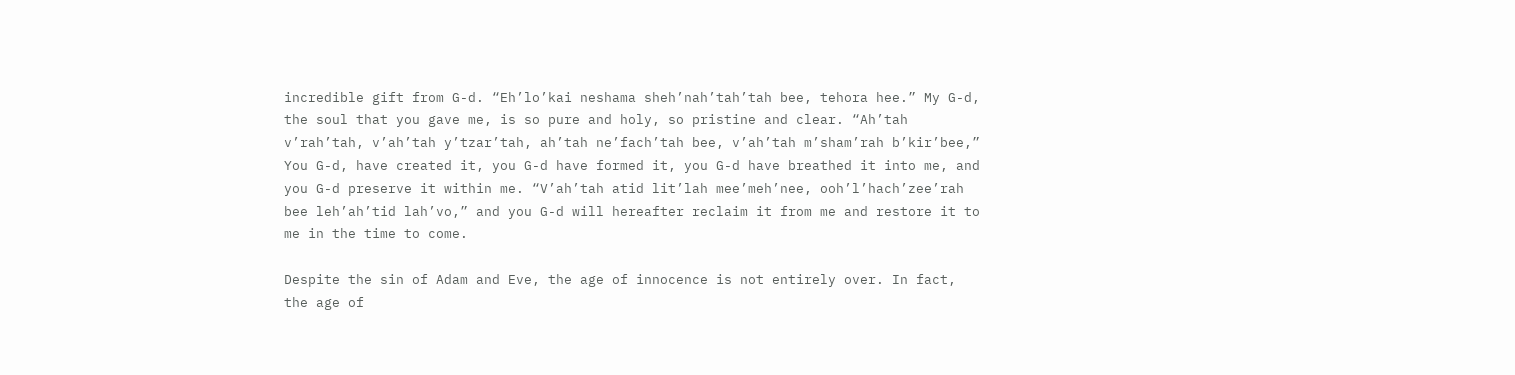incredible gift from G-d. “Eh’lo’kai neshama sheh’nah’tah’tah bee, tehora hee.” My G-d, the soul that you gave me, is so pure and holy, so pristine and clear. “Ah’tah v’rah’tah, v’ah’tah y’tzar’tah, ah’tah ne’fach’tah bee, v’ah’tah m’sham’rah b’kir’bee,” You G-d, have created it, you G-d have formed it, you G-d have breathed it into me, and you G-d preserve it within me. “V’ah’tah atid lit’lah mee’meh’nee, ooh’l’hach’zee’rah bee leh’ah’tid lah’vo,” and you G-d will hereafter reclaim it from me and restore it to me in the time to come.

Despite the sin of Adam and Eve, the age of innocence is not entirely over. In fact, the age of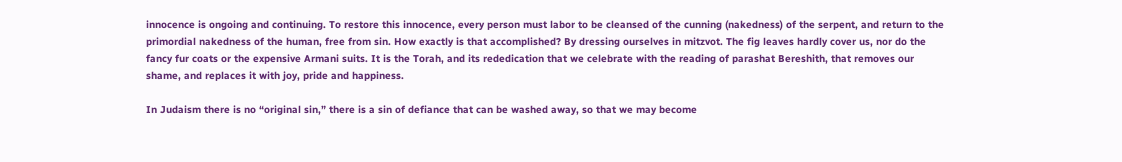innocence is ongoing and continuing. To restore this innocence, every person must labor to be cleansed of the cunning (nakedness) of the serpent, and return to the primordial nakedness of the human, free from sin. How exactly is that accomplished? By dressing ourselves in mitzvot. The fig leaves hardly cover us, nor do the fancy fur coats or the expensive Armani suits. It is the Torah, and its rededication that we celebrate with the reading of parashat Bereshith, that removes our shame, and replaces it with joy, pride and happiness.

In Judaism there is no “original sin,” there is a sin of defiance that can be washed away, so that we may become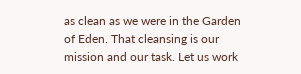as clean as we were in the Garden of Eden. That cleansing is our mission and our task. Let us work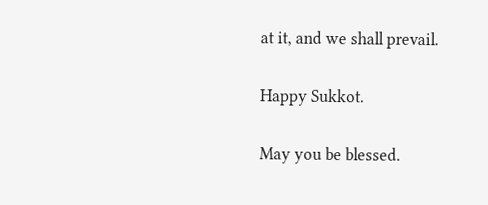at it, and we shall prevail.

Happy Sukkot.

May you be blessed.